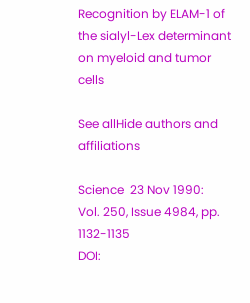Recognition by ELAM-1 of the sialyl-Lex determinant on myeloid and tumor cells

See allHide authors and affiliations

Science  23 Nov 1990:
Vol. 250, Issue 4984, pp. 1132-1135
DOI: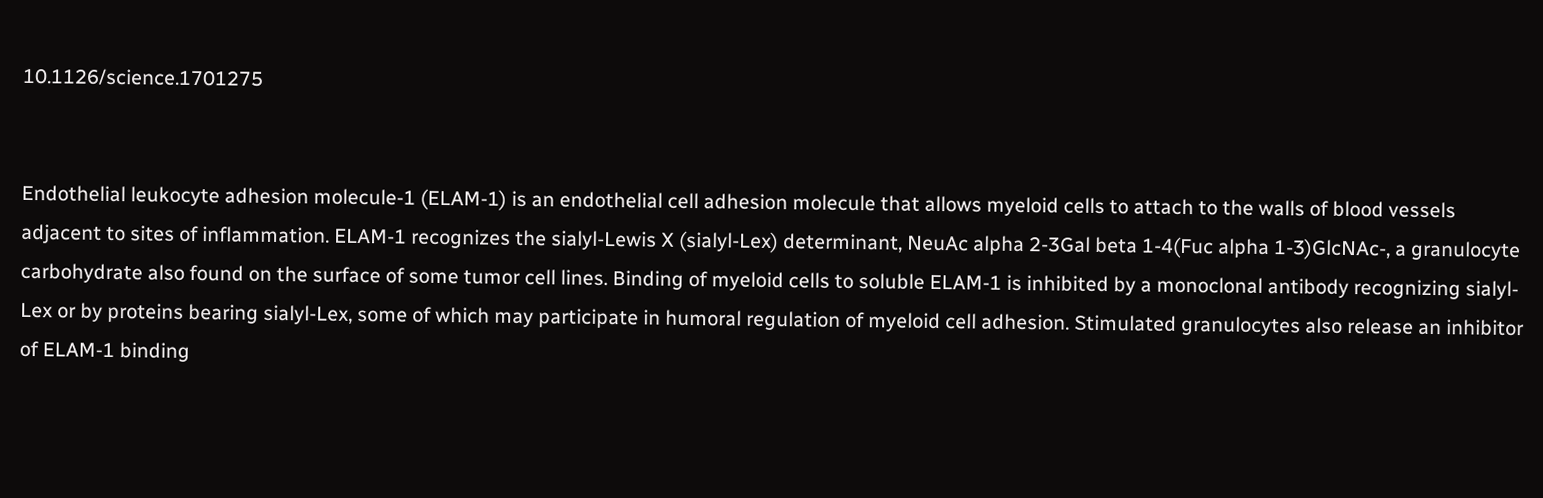10.1126/science.1701275


Endothelial leukocyte adhesion molecule-1 (ELAM-1) is an endothelial cell adhesion molecule that allows myeloid cells to attach to the walls of blood vessels adjacent to sites of inflammation. ELAM-1 recognizes the sialyl-Lewis X (sialyl-Lex) determinant, NeuAc alpha 2-3Gal beta 1-4(Fuc alpha 1-3)GlcNAc-, a granulocyte carbohydrate also found on the surface of some tumor cell lines. Binding of myeloid cells to soluble ELAM-1 is inhibited by a monoclonal antibody recognizing sialyl-Lex or by proteins bearing sialyl-Lex, some of which may participate in humoral regulation of myeloid cell adhesion. Stimulated granulocytes also release an inhibitor of ELAM-1 binding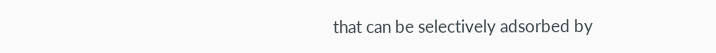that can be selectively adsorbed by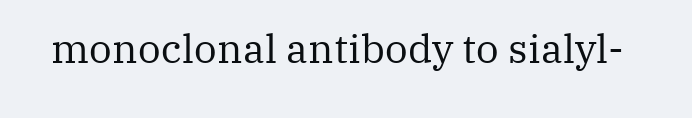monoclonal antibody to sialyl-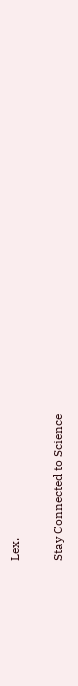Lex.

Stay Connected to Science